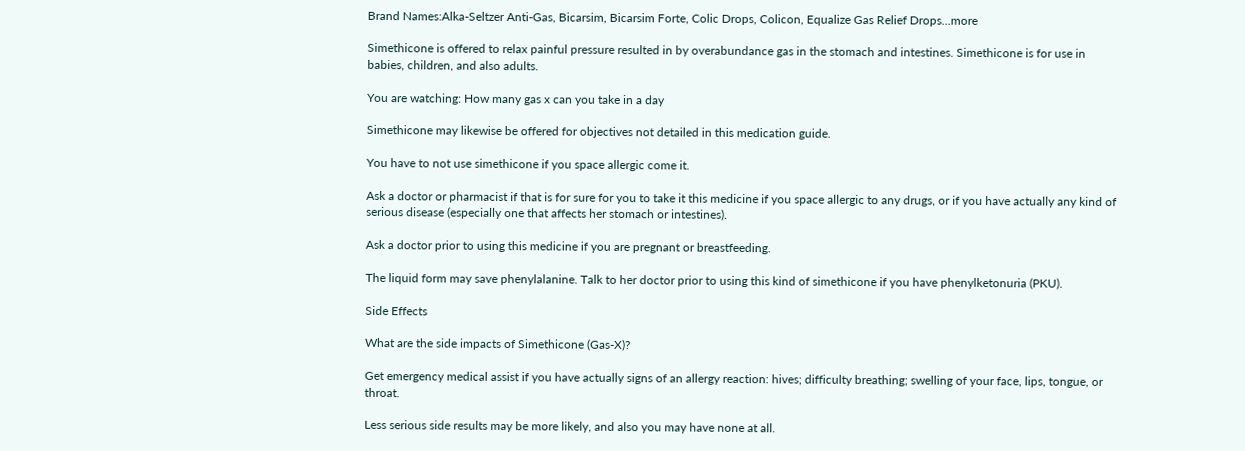Brand Names:Alka-Seltzer Anti-Gas, Bicarsim, Bicarsim Forte, Colic Drops, Colicon, Equalize Gas Relief Drops...more

Simethicone is offered to relax painful pressure resulted in by overabundance gas in the stomach and intestines. Simethicone is for use in babies, children, and also adults.

You are watching: How many gas x can you take in a day

Simethicone may likewise be offered for objectives not detailed in this medication guide.

You have to not use simethicone if you space allergic come it.

Ask a doctor or pharmacist if that is for sure for you to take it this medicine if you space allergic to any drugs, or if you have actually any kind of serious disease (especially one that affects her stomach or intestines).

Ask a doctor prior to using this medicine if you are pregnant or breastfeeding.

The liquid form may save phenylalanine. Talk to her doctor prior to using this kind of simethicone if you have phenylketonuria (PKU).

Side Effects

What are the side impacts of Simethicone (Gas-X)?

Get emergency medical assist if you have actually signs of an allergy reaction: hives; difficulty breathing; swelling of your face, lips, tongue, or throat.

Less serious side results may be more likely, and also you may have none at all.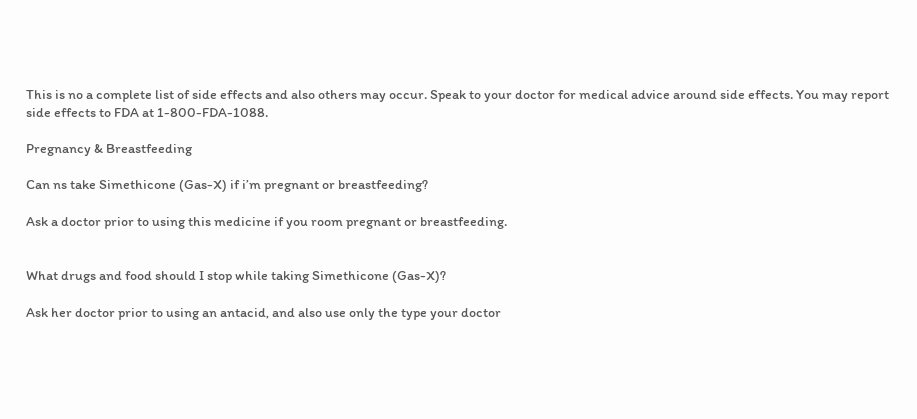This is no a complete list of side effects and also others may occur. Speak to your doctor for medical advice around side effects. You may report side effects to FDA at 1-800-FDA-1088.

Pregnancy & Breastfeeding

Can ns take Simethicone (Gas-X) if i’m pregnant or breastfeeding?

Ask a doctor prior to using this medicine if you room pregnant or breastfeeding.


What drugs and food should I stop while taking Simethicone (Gas-X)?

Ask her doctor prior to using an antacid, and also use only the type your doctor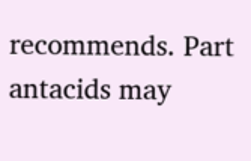recommends. Part antacids may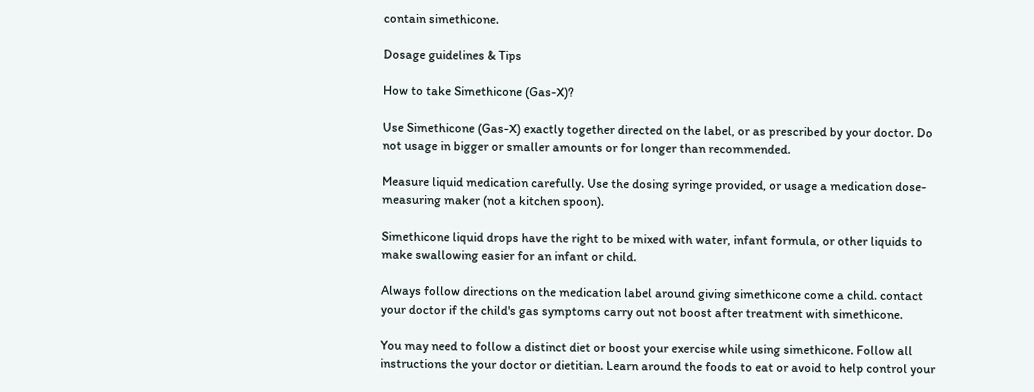contain simethicone.

Dosage guidelines & Tips

How to take Simethicone (Gas-X)?

Use Simethicone (Gas-X) exactly together directed on the label, or as prescribed by your doctor. Do not usage in bigger or smaller amounts or for longer than recommended.

Measure liquid medication carefully. Use the dosing syringe provided, or usage a medication dose-measuring maker (not a kitchen spoon).

Simethicone liquid drops have the right to be mixed with water, infant formula, or other liquids to make swallowing easier for an infant or child.

Always follow directions on the medication label around giving simethicone come a child. contact your doctor if the child's gas symptoms carry out not boost after treatment with simethicone.

You may need to follow a distinct diet or boost your exercise while using simethicone. Follow all instructions the your doctor or dietitian. Learn around the foods to eat or avoid to help control your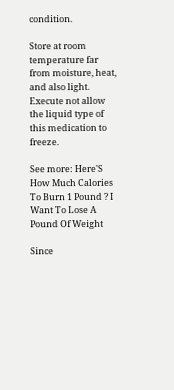condition.

Store at room temperature far from moisture, heat, and also light. Execute not allow the liquid type of this medication to freeze.

See more: Here'S How Much Calories To Burn 1 Pound ? I Want To Lose A Pound Of Weight

Since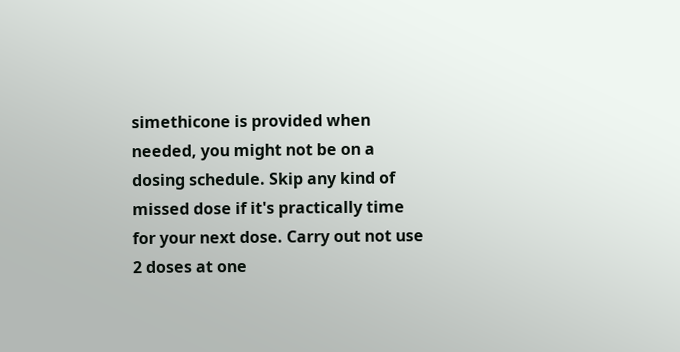simethicone is provided when needed, you might not be on a dosing schedule. Skip any kind of missed dose if it's practically time for your next dose. Carry out not use 2 doses at one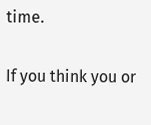time.

If you think you or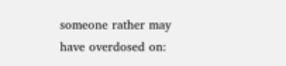someone rather may have overdosed on: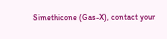Simethicone (Gas-X), contact your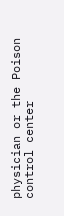physician or the Poison control center